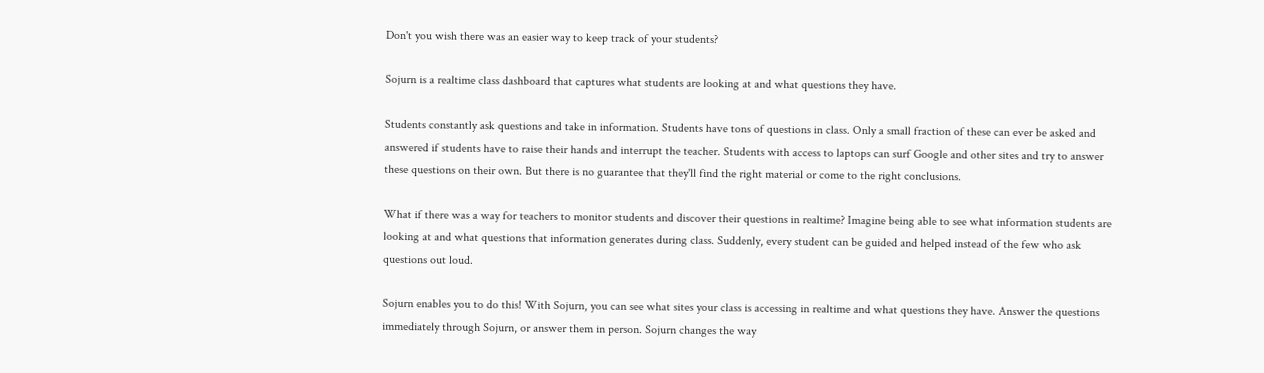Don't you wish there was an easier way to keep track of your students?

Sojurn is a realtime class dashboard that captures what students are looking at and what questions they have.

Students constantly ask questions and take in information. Students have tons of questions in class. Only a small fraction of these can ever be asked and answered if students have to raise their hands and interrupt the teacher. Students with access to laptops can surf Google and other sites and try to answer these questions on their own. But there is no guarantee that they'll find the right material or come to the right conclusions.

What if there was a way for teachers to monitor students and discover their questions in realtime? Imagine being able to see what information students are looking at and what questions that information generates during class. Suddenly, every student can be guided and helped instead of the few who ask questions out loud.

Sojurn enables you to do this! With Sojurn, you can see what sites your class is accessing in realtime and what questions they have. Answer the questions immediately through Sojurn, or answer them in person. Sojurn changes the way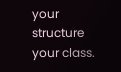your structure your class.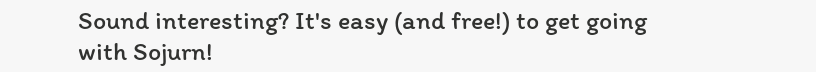Sound interesting? It's easy (and free!) to get going with Sojurn!